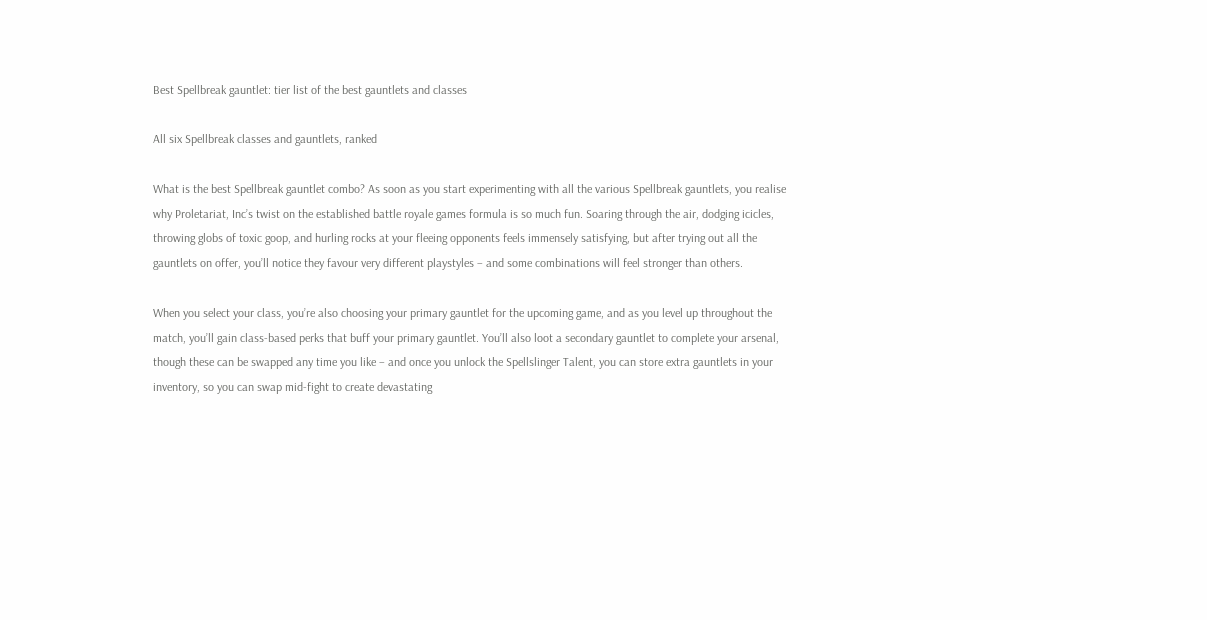Best Spellbreak gauntlet: tier list of the best gauntlets and classes

All six Spellbreak classes and gauntlets, ranked

What is the best Spellbreak gauntlet combo? As soon as you start experimenting with all the various Spellbreak gauntlets, you realise why Proletariat, Inc’s twist on the established battle royale games formula is so much fun. Soaring through the air, dodging icicles, throwing globs of toxic goop, and hurling rocks at your fleeing opponents feels immensely satisfying, but after trying out all the gauntlets on offer, you’ll notice they favour very different playstyles – and some combinations will feel stronger than others.

When you select your class, you’re also choosing your primary gauntlet for the upcoming game, and as you level up throughout the match, you’ll gain class-based perks that buff your primary gauntlet. You’ll also loot a secondary gauntlet to complete your arsenal, though these can be swapped any time you like – and once you unlock the Spellslinger Talent, you can store extra gauntlets in your inventory, so you can swap mid-fight to create devastating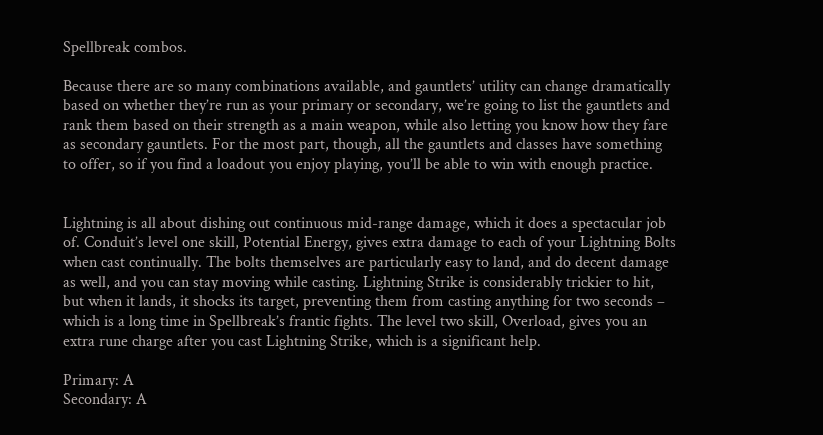Spellbreak combos.

Because there are so many combinations available, and gauntlets’ utility can change dramatically based on whether they’re run as your primary or secondary, we’re going to list the gauntlets and rank them based on their strength as a main weapon, while also letting you know how they fare as secondary gauntlets. For the most part, though, all the gauntlets and classes have something to offer, so if you find a loadout you enjoy playing, you’ll be able to win with enough practice.


Lightning is all about dishing out continuous mid-range damage, which it does a spectacular job of. Conduit’s level one skill, Potential Energy, gives extra damage to each of your Lightning Bolts when cast continually. The bolts themselves are particularly easy to land, and do decent damage as well, and you can stay moving while casting. Lightning Strike is considerably trickier to hit, but when it lands, it shocks its target, preventing them from casting anything for two seconds – which is a long time in Spellbreak’s frantic fights. The level two skill, Overload, gives you an extra rune charge after you cast Lightning Strike, which is a significant help.

Primary: A
Secondary: A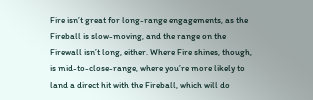Fire isn’t great for long-range engagements, as the Fireball is slow-moving, and the range on the Firewall isn’t long, either. Where Fire shines, though, is mid-to-close-range, where you’re more likely to land a direct hit with the Fireball, which will do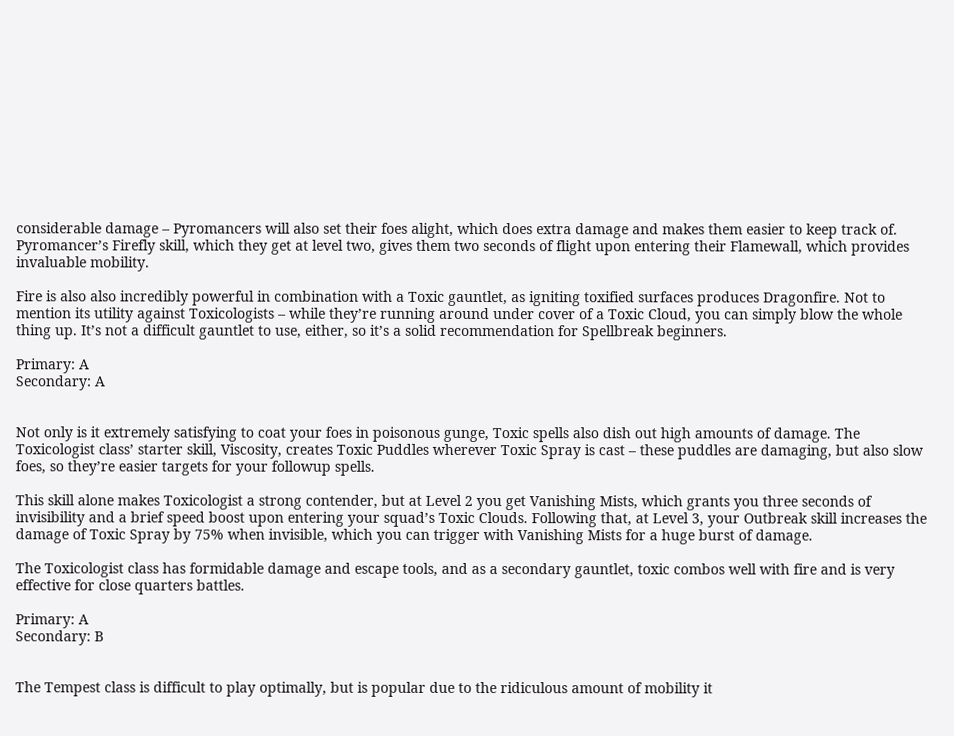considerable damage – Pyromancers will also set their foes alight, which does extra damage and makes them easier to keep track of. Pyromancer’s Firefly skill, which they get at level two, gives them two seconds of flight upon entering their Flamewall, which provides invaluable mobility.

Fire is also also incredibly powerful in combination with a Toxic gauntlet, as igniting toxified surfaces produces Dragonfire. Not to mention its utility against Toxicologists – while they’re running around under cover of a Toxic Cloud, you can simply blow the whole thing up. It’s not a difficult gauntlet to use, either, so it’s a solid recommendation for Spellbreak beginners.

Primary: A
Secondary: A


Not only is it extremely satisfying to coat your foes in poisonous gunge, Toxic spells also dish out high amounts of damage. The Toxicologist class’ starter skill, Viscosity, creates Toxic Puddles wherever Toxic Spray is cast – these puddles are damaging, but also slow foes, so they’re easier targets for your followup spells.

This skill alone makes Toxicologist a strong contender, but at Level 2 you get Vanishing Mists, which grants you three seconds of invisibility and a brief speed boost upon entering your squad’s Toxic Clouds. Following that, at Level 3, your Outbreak skill increases the damage of Toxic Spray by 75% when invisible, which you can trigger with Vanishing Mists for a huge burst of damage.

The Toxicologist class has formidable damage and escape tools, and as a secondary gauntlet, toxic combos well with fire and is very effective for close quarters battles.

Primary: A
Secondary: B


The Tempest class is difficult to play optimally, but is popular due to the ridiculous amount of mobility it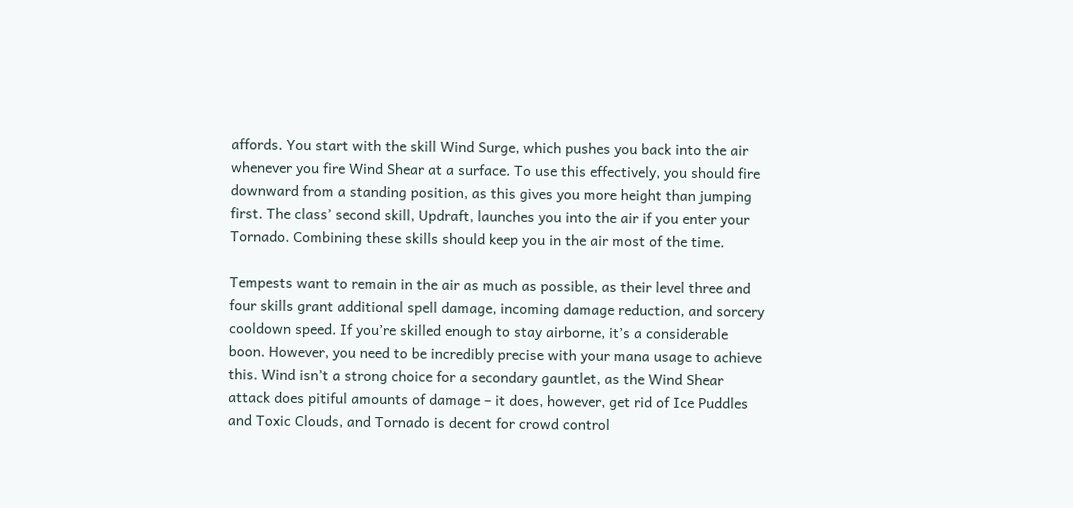affords. You start with the skill Wind Surge, which pushes you back into the air whenever you fire Wind Shear at a surface. To use this effectively, you should fire downward from a standing position, as this gives you more height than jumping first. The class’ second skill, Updraft, launches you into the air if you enter your Tornado. Combining these skills should keep you in the air most of the time.

Tempests want to remain in the air as much as possible, as their level three and four skills grant additional spell damage, incoming damage reduction, and sorcery cooldown speed. If you’re skilled enough to stay airborne, it’s a considerable boon. However, you need to be incredibly precise with your mana usage to achieve this. Wind isn’t a strong choice for a secondary gauntlet, as the Wind Shear attack does pitiful amounts of damage – it does, however, get rid of Ice Puddles and Toxic Clouds, and Tornado is decent for crowd control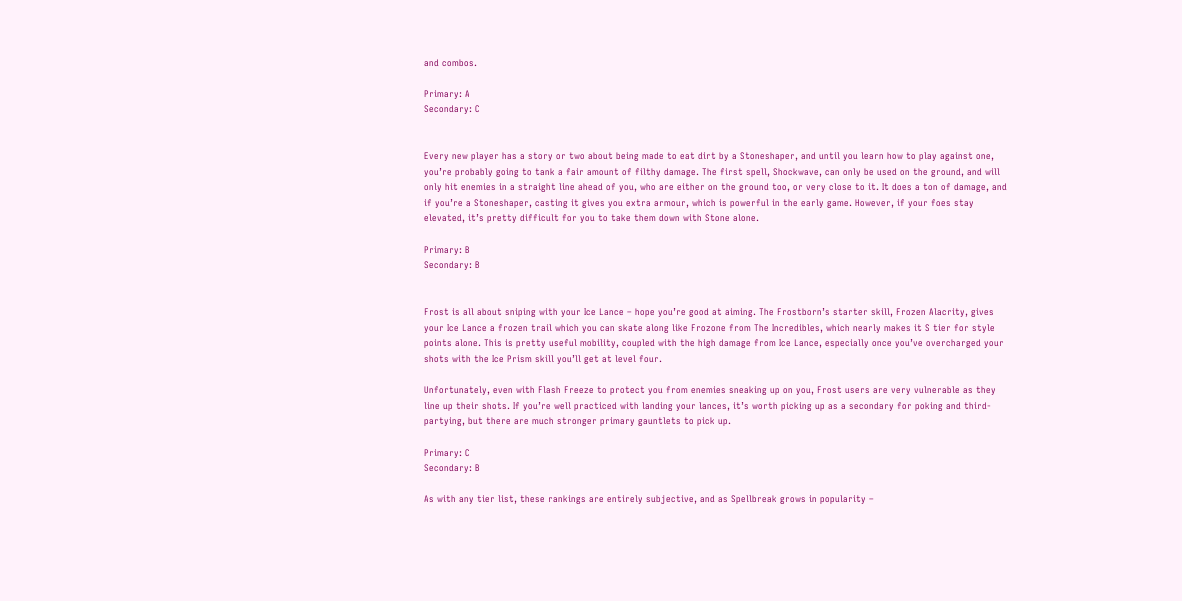and combos.

Primary: A
Secondary: C


Every new player has a story or two about being made to eat dirt by a Stoneshaper, and until you learn how to play against one, you’re probably going to tank a fair amount of filthy damage. The first spell, Shockwave, can only be used on the ground, and will only hit enemies in a straight line ahead of you, who are either on the ground too, or very close to it. It does a ton of damage, and if you’re a Stoneshaper, casting it gives you extra armour, which is powerful in the early game. However, if your foes stay elevated, it’s pretty difficult for you to take them down with Stone alone.

Primary: B
Secondary: B


Frost is all about sniping with your Ice Lance – hope you’re good at aiming. The Frostborn’s starter skill, Frozen Alacrity, gives your Ice Lance a frozen trail which you can skate along like Frozone from The Incredibles, which nearly makes it S tier for style points alone. This is pretty useful mobility, coupled with the high damage from Ice Lance, especially once you’ve overcharged your shots with the Ice Prism skill you’ll get at level four.

Unfortunately, even with Flash Freeze to protect you from enemies sneaking up on you, Frost users are very vulnerable as they line up their shots. If you’re well practiced with landing your lances, it’s worth picking up as a secondary for poking and third-partying, but there are much stronger primary gauntlets to pick up.

Primary: C
Secondary: B

As with any tier list, these rankings are entirely subjective, and as Spellbreak grows in popularity –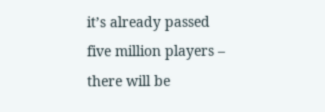it’s already passed five million players – there will be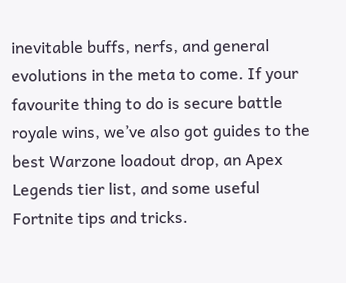inevitable buffs, nerfs, and general evolutions in the meta to come. If your favourite thing to do is secure battle royale wins, we’ve also got guides to the best Warzone loadout drop, an Apex Legends tier list, and some useful Fortnite tips and tricks.